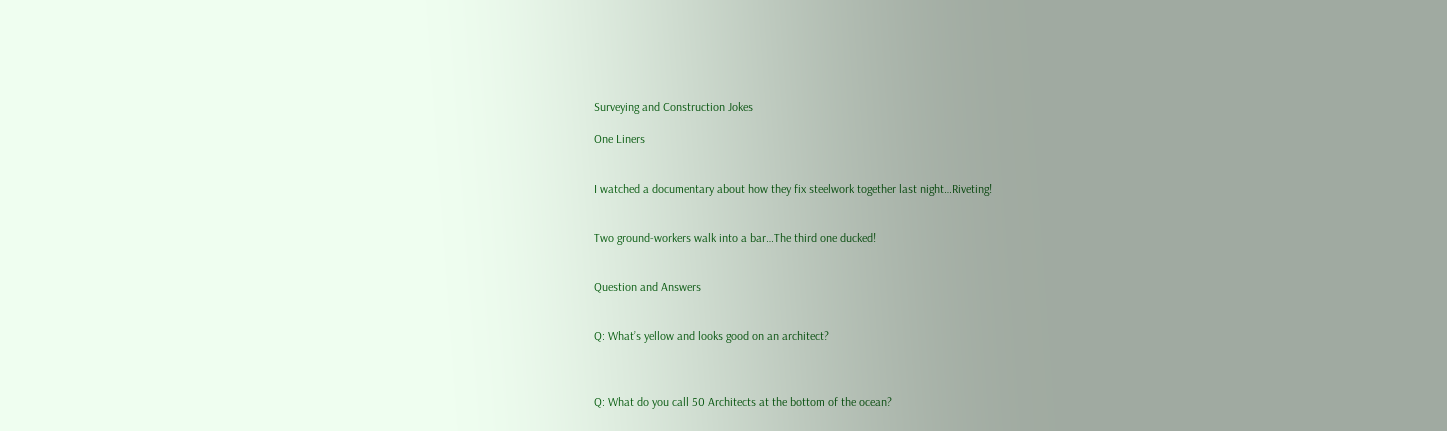Surveying and Construction Jokes

One Liners


I watched a documentary about how they fix steelwork together last night…Riveting!


Two ground-workers walk into a bar…The third one ducked!


Question and Answers


Q: What’s yellow and looks good on an architect?



Q: What do you call 50 Architects at the bottom of the ocean?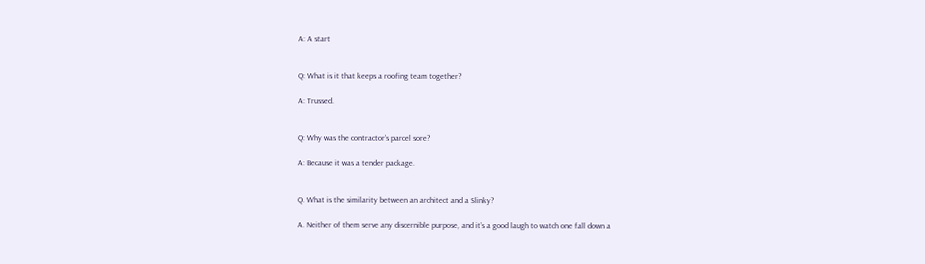A: A start


Q: What is it that keeps a roofing team together?

A: Trussed.


Q: Why was the contractor’s parcel sore?

A: Because it was a tender package.


Q. What is the similarity between an architect and a Slinky?

A. Neither of them serve any discernible purpose, and it’s a good laugh to watch one fall down a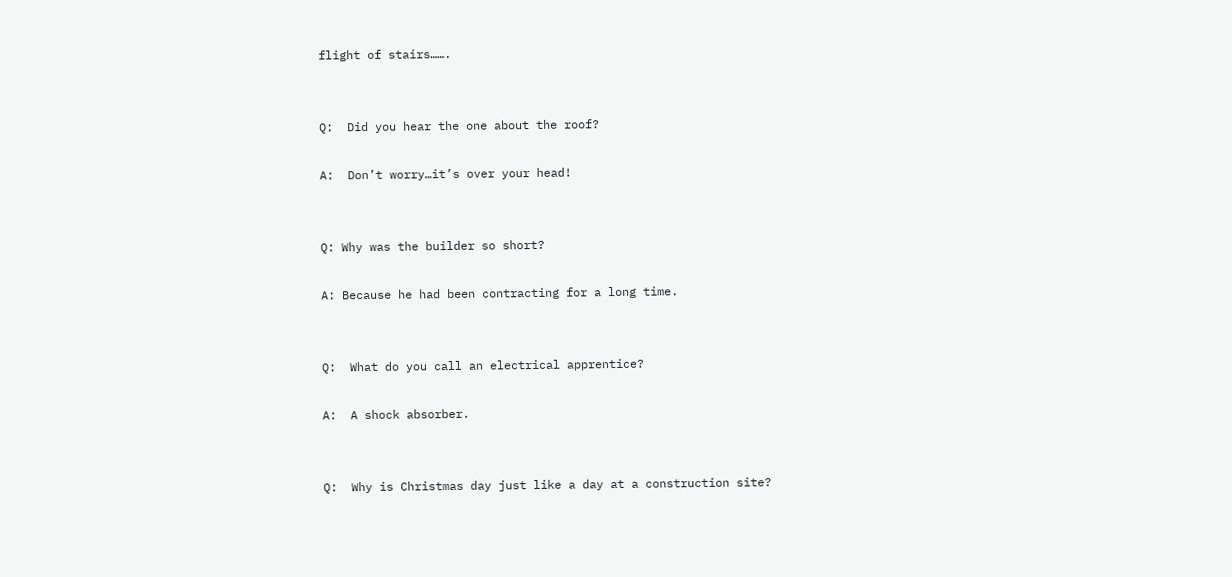flight of stairs…….


Q:  Did you hear the one about the roof?

A:  Don’t worry…it’s over your head!


Q: Why was the builder so short?

A: Because he had been contracting for a long time.


Q:  What do you call an electrical apprentice?

A:  A shock absorber.


Q:  Why is Christmas day just like a day at a construction site?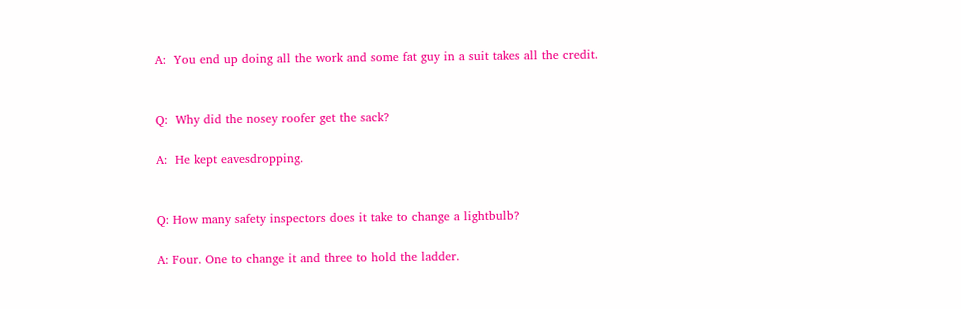A:  You end up doing all the work and some fat guy in a suit takes all the credit.


Q:  Why did the nosey roofer get the sack?

A:  He kept eavesdropping.


Q: How many safety inspectors does it take to change a lightbulb?

A: Four. One to change it and three to hold the ladder.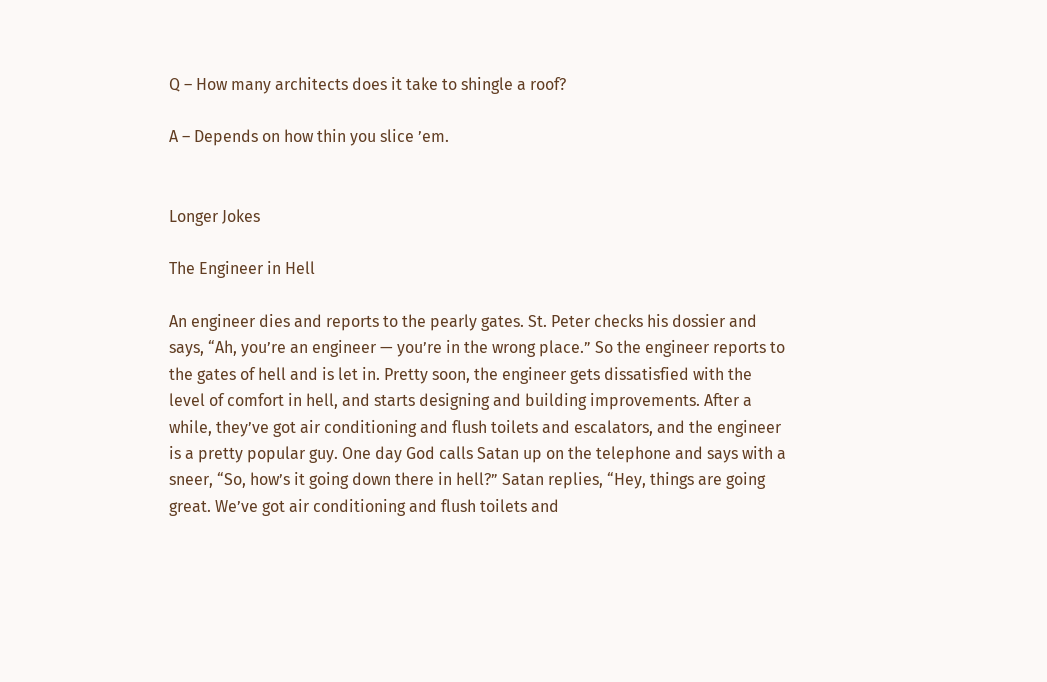Q – How many architects does it take to shingle a roof?

A – Depends on how thin you slice ’em.


Longer Jokes

The Engineer in Hell

An engineer dies and reports to the pearly gates. St. Peter checks his dossier and says, “Ah, you’re an engineer — you’re in the wrong place.” So the engineer reports to the gates of hell and is let in. Pretty soon, the engineer gets dissatisfied with the level of comfort in hell, and starts designing and building improvements. After a while, they’ve got air conditioning and flush toilets and escalators, and the engineer is a pretty popular guy. One day God calls Satan up on the telephone and says with a sneer, “So, how’s it going down there in hell?” Satan replies, “Hey, things are going great. We’ve got air conditioning and flush toilets and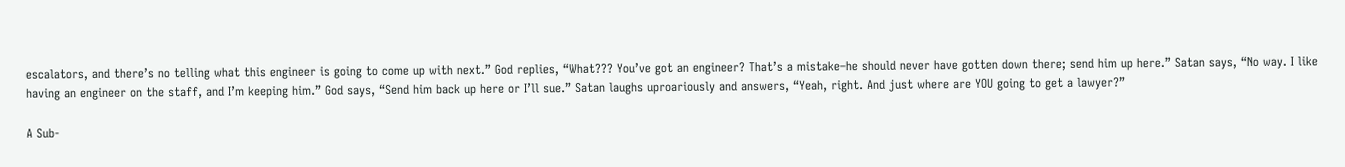escalators, and there’s no telling what this engineer is going to come up with next.” God replies, “What??? You’ve got an engineer? That’s a mistake–he should never have gotten down there; send him up here.” Satan says, “No way. I like having an engineer on the staff, and I’m keeping him.” God says, “Send him back up here or I’ll sue.” Satan laughs uproariously and answers, “Yeah, right. And just where are YOU going to get a lawyer?”

A Sub-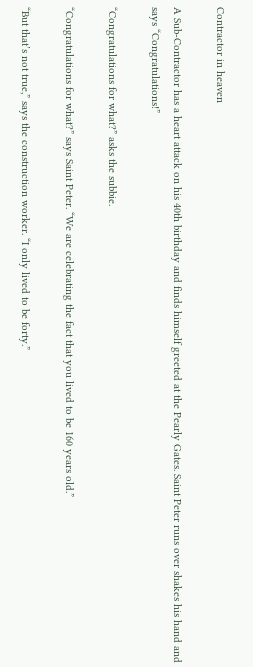Contractor in heaven

A Sub-Contractor has a heart attack on his 40th birthday and finds himself greeted at the Pearly Gates. Saint Peter runs over shakes his hand and says “Congratulations!”

“Congratulations for what?” asks the subbie.

“Congratulations for what?” says Saint Peter. “We are celebrating the fact that you lived to be 160 years old.”

“But that’s not true,” says the construction worker. “I only lived to be forty.”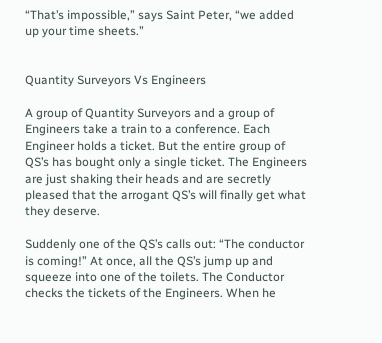“That’s impossible,” says Saint Peter, “we added up your time sheets.”


Quantity Surveyors Vs Engineers

A group of Quantity Surveyors and a group of Engineers take a train to a conference. Each Engineer holds a ticket. But the entire group of QS’s has bought only a single ticket. The Engineers are just shaking their heads and are secretly pleased that the arrogant QS’s will finally get what they deserve.

Suddenly one of the QS’s calls out: “The conductor is coming!” At once, all the QS’s jump up and squeeze into one of the toilets. The Conductor checks the tickets of the Engineers. When he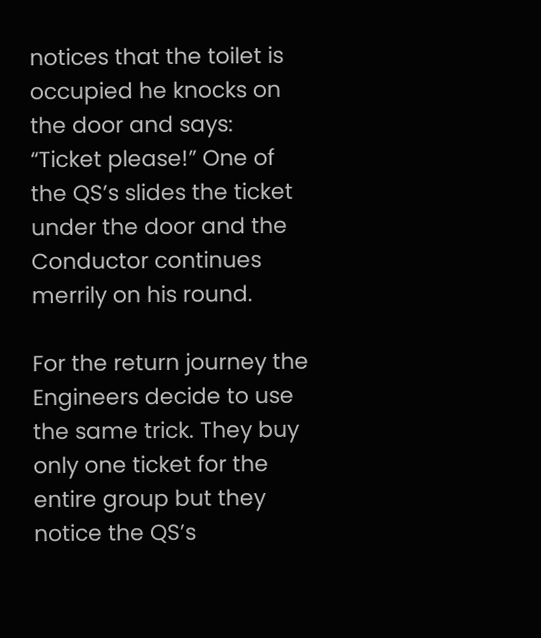notices that the toilet is occupied he knocks on the door and says: “Ticket please!” One of the QS’s slides the ticket under the door and the Conductor continues merrily on his round.

For the return journey the Engineers decide to use the same trick. They buy only one ticket for the entire group but they notice the QS’s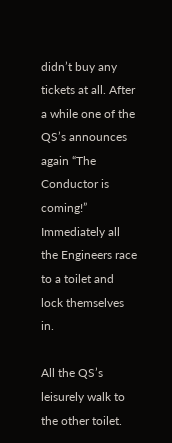didn’t buy any tickets at all. After a while one of the QS’s announces again “The Conductor is coming!” Immediately all the Engineers race to a toilet and lock themselves in.

All the QS’s leisurely walk to the other toilet.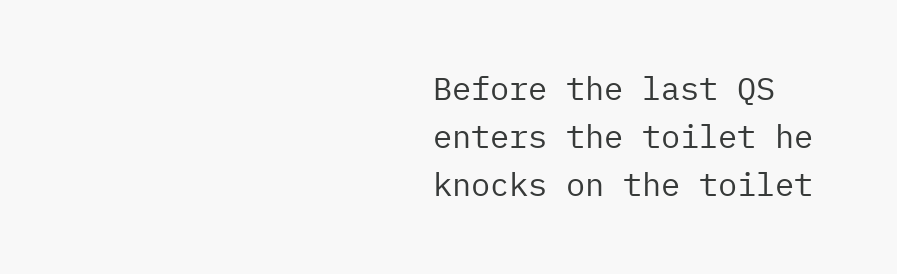Before the last QS enters the toilet he knocks on the toilet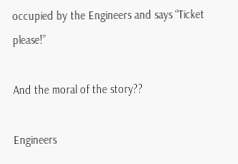occupied by the Engineers and says “Ticket please!”

And the moral of the story??

Engineers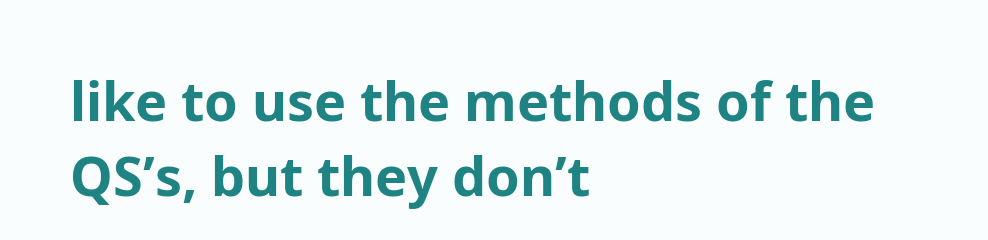like to use the methods of the QS’s, but they don’t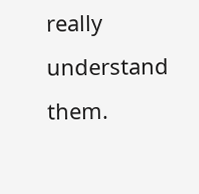really understand them.